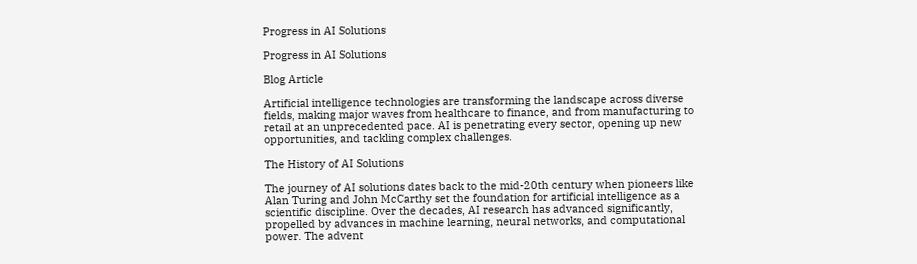Progress in AI Solutions

Progress in AI Solutions

Blog Article

Artificial intelligence technologies are transforming the landscape across diverse fields, making major waves from healthcare to finance, and from manufacturing to retail at an unprecedented pace. AI is penetrating every sector, opening up new opportunities, and tackling complex challenges.

The History of AI Solutions

The journey of AI solutions dates back to the mid-20th century when pioneers like Alan Turing and John McCarthy set the foundation for artificial intelligence as a scientific discipline. Over the decades, AI research has advanced significantly, propelled by advances in machine learning, neural networks, and computational power. The advent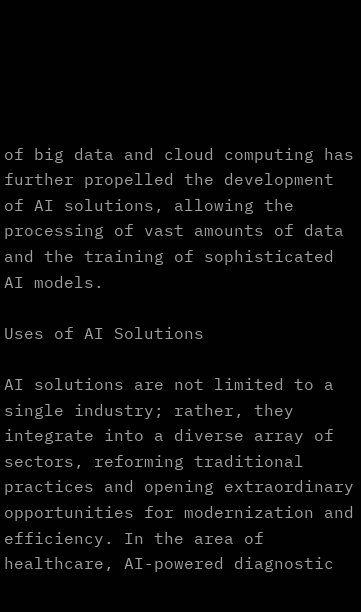of big data and cloud computing has further propelled the development of AI solutions, allowing the processing of vast amounts of data and the training of sophisticated AI models.

Uses of AI Solutions

AI solutions are not limited to a single industry; rather, they integrate into a diverse array of sectors, reforming traditional practices and opening extraordinary opportunities for modernization and efficiency. In the area of healthcare, AI-powered diagnostic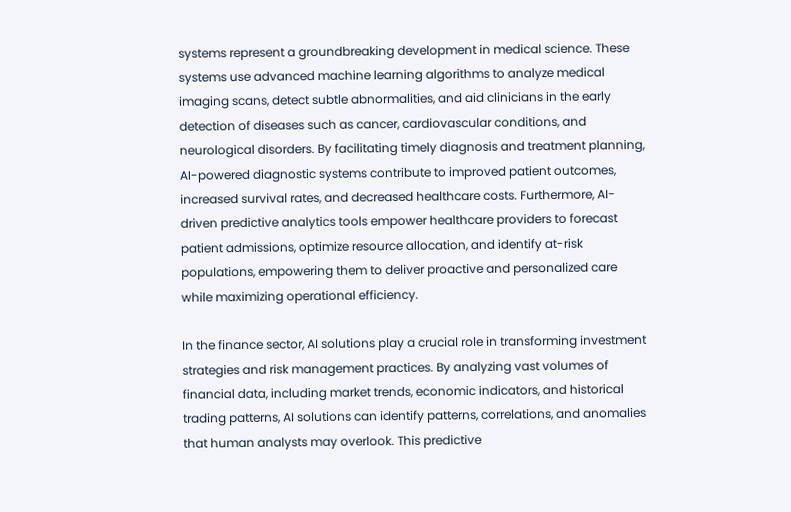systems represent a groundbreaking development in medical science. These systems use advanced machine learning algorithms to analyze medical imaging scans, detect subtle abnormalities, and aid clinicians in the early detection of diseases such as cancer, cardiovascular conditions, and neurological disorders. By facilitating timely diagnosis and treatment planning, AI-powered diagnostic systems contribute to improved patient outcomes, increased survival rates, and decreased healthcare costs. Furthermore, AI-driven predictive analytics tools empower healthcare providers to forecast patient admissions, optimize resource allocation, and identify at-risk populations, empowering them to deliver proactive and personalized care while maximizing operational efficiency.

In the finance sector, AI solutions play a crucial role in transforming investment strategies and risk management practices. By analyzing vast volumes of financial data, including market trends, economic indicators, and historical trading patterns, AI solutions can identify patterns, correlations, and anomalies that human analysts may overlook. This predictive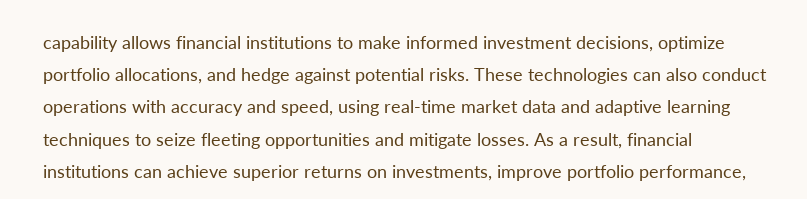capability allows financial institutions to make informed investment decisions, optimize portfolio allocations, and hedge against potential risks. These technologies can also conduct operations with accuracy and speed, using real-time market data and adaptive learning techniques to seize fleeting opportunities and mitigate losses. As a result, financial institutions can achieve superior returns on investments, improve portfolio performance,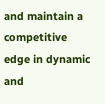and maintain a competitive edge in dynamic and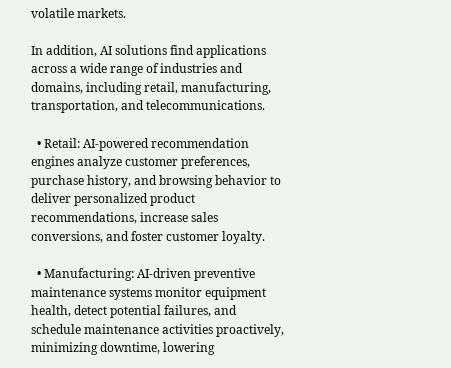volatile markets.

In addition, AI solutions find applications across a wide range of industries and domains, including retail, manufacturing, transportation, and telecommunications.

  • Retail: AI-powered recommendation engines analyze customer preferences, purchase history, and browsing behavior to deliver personalized product recommendations, increase sales conversions, and foster customer loyalty.

  • Manufacturing: AI-driven preventive maintenance systems monitor equipment health, detect potential failures, and schedule maintenance activities proactively, minimizing downtime, lowering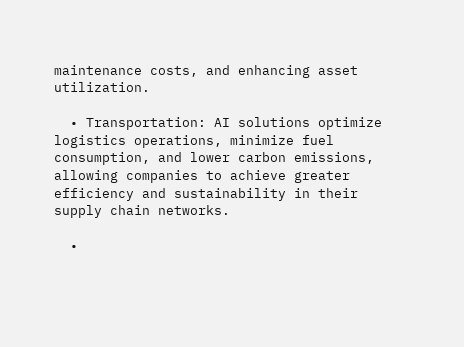maintenance costs, and enhancing asset utilization.

  • Transportation: AI solutions optimize logistics operations, minimize fuel consumption, and lower carbon emissions, allowing companies to achieve greater efficiency and sustainability in their supply chain networks.

  •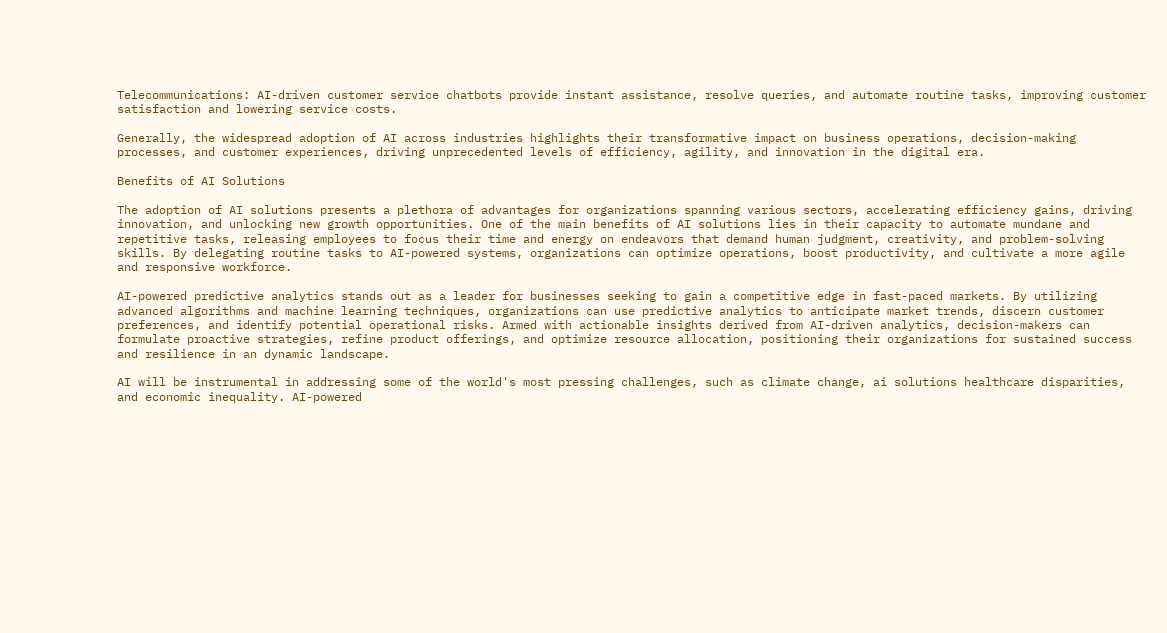Telecommunications: AI-driven customer service chatbots provide instant assistance, resolve queries, and automate routine tasks, improving customer satisfaction and lowering service costs.

Generally, the widespread adoption of AI across industries highlights their transformative impact on business operations, decision-making processes, and customer experiences, driving unprecedented levels of efficiency, agility, and innovation in the digital era.

Benefits of AI Solutions

The adoption of AI solutions presents a plethora of advantages for organizations spanning various sectors, accelerating efficiency gains, driving innovation, and unlocking new growth opportunities. One of the main benefits of AI solutions lies in their capacity to automate mundane and repetitive tasks, releasing employees to focus their time and energy on endeavors that demand human judgment, creativity, and problem-solving skills. By delegating routine tasks to AI-powered systems, organizations can optimize operations, boost productivity, and cultivate a more agile and responsive workforce.

AI-powered predictive analytics stands out as a leader for businesses seeking to gain a competitive edge in fast-paced markets. By utilizing advanced algorithms and machine learning techniques, organizations can use predictive analytics to anticipate market trends, discern customer preferences, and identify potential operational risks. Armed with actionable insights derived from AI-driven analytics, decision-makers can formulate proactive strategies, refine product offerings, and optimize resource allocation, positioning their organizations for sustained success and resilience in an dynamic landscape.

AI will be instrumental in addressing some of the world's most pressing challenges, such as climate change, ai solutions healthcare disparities, and economic inequality. AI-powered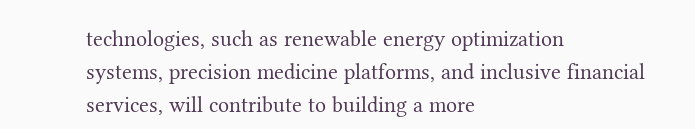technologies, such as renewable energy optimization systems, precision medicine platforms, and inclusive financial services, will contribute to building a more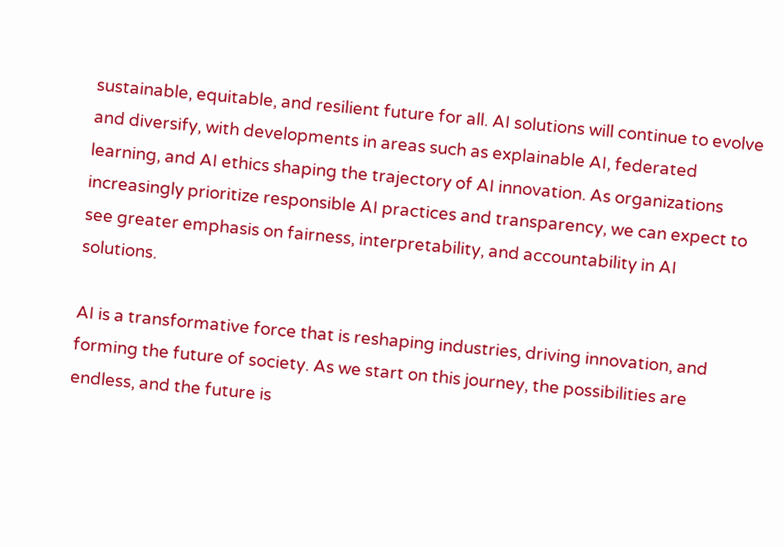sustainable, equitable, and resilient future for all. AI solutions will continue to evolve and diversify, with developments in areas such as explainable AI, federated learning, and AI ethics shaping the trajectory of AI innovation. As organizations increasingly prioritize responsible AI practices and transparency, we can expect to see greater emphasis on fairness, interpretability, and accountability in AI solutions.

AI is a transformative force that is reshaping industries, driving innovation, and forming the future of society. As we start on this journey, the possibilities are endless, and the future is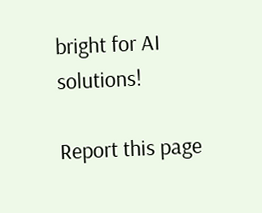bright for AI solutions!

Report this page